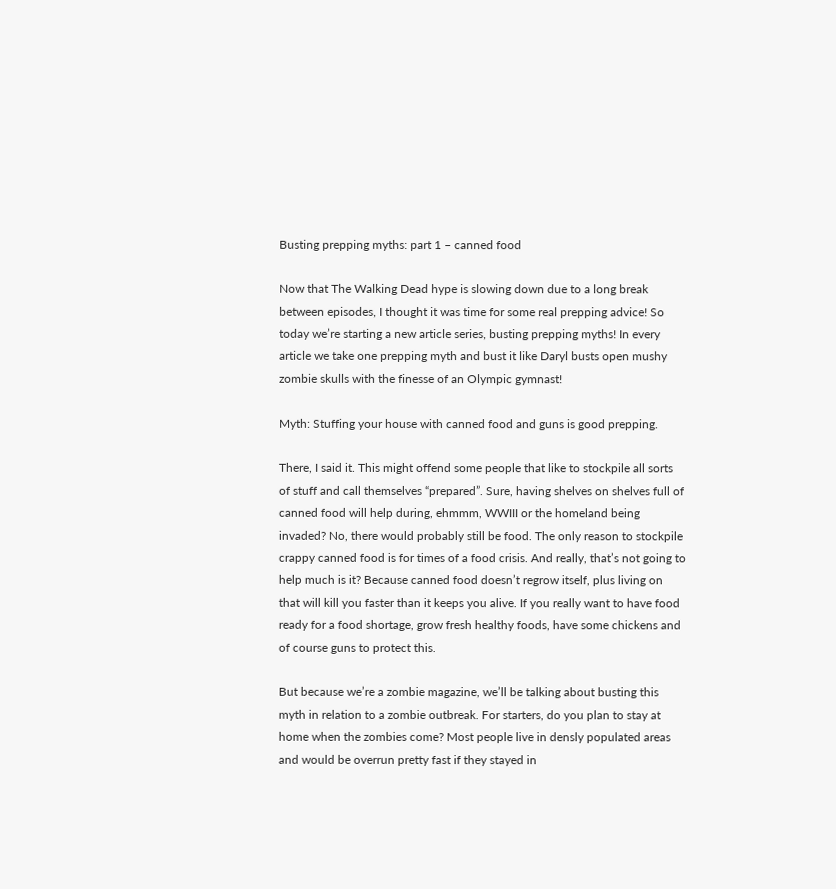Busting prepping myths: part 1 – canned food

Now that The Walking Dead hype is slowing down due to a long break between episodes, I thought it was time for some real prepping advice! So today we’re starting a new article series, busting prepping myths! In every article we take one prepping myth and bust it like Daryl busts open mushy zombie skulls with the finesse of an Olympic gymnast!

Myth: Stuffing your house with canned food and guns is good prepping.

There, I said it. This might offend some people that like to stockpile all sorts of stuff and call themselves “prepared”. Sure, having shelves on shelves full of canned food will help during, ehmmm, WWIII or the homeland being invaded? No, there would probably still be food. The only reason to stockpile crappy canned food is for times of a food crisis. And really, that’s not going to help much is it? Because canned food doesn’t regrow itself, plus living on that will kill you faster than it keeps you alive. If you really want to have food ready for a food shortage, grow fresh healthy foods, have some chickens and of course guns to protect this.

But because we’re a zombie magazine, we’ll be talking about busting this myth in relation to a zombie outbreak. For starters, do you plan to stay at home when the zombies come? Most people live in densly populated areas and would be overrun pretty fast if they stayed in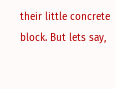their little concrete block. But lets say,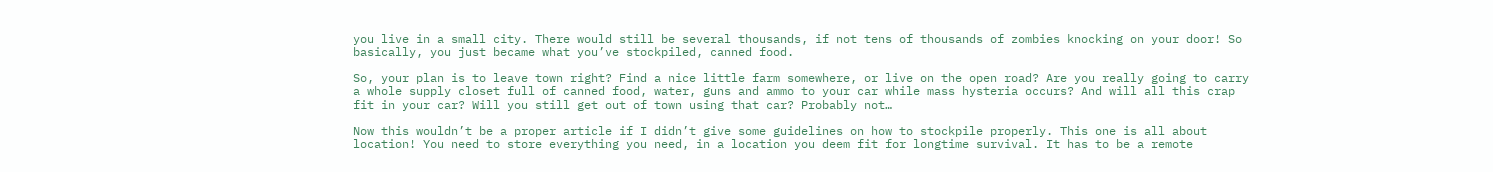you live in a small city. There would still be several thousands, if not tens of thousands of zombies knocking on your door! So basically, you just became what you’ve stockpiled, canned food.

So, your plan is to leave town right? Find a nice little farm somewhere, or live on the open road? Are you really going to carry a whole supply closet full of canned food, water, guns and ammo to your car while mass hysteria occurs? And will all this crap fit in your car? Will you still get out of town using that car? Probably not…

Now this wouldn’t be a proper article if I didn’t give some guidelines on how to stockpile properly. This one is all about location! You need to store everything you need, in a location you deem fit for longtime survival. It has to be a remote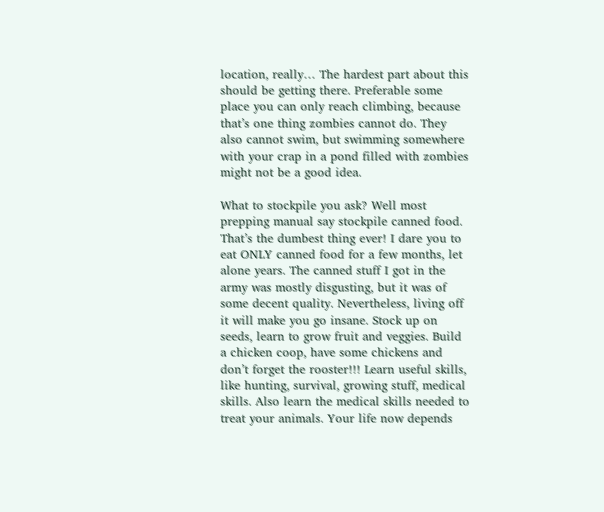location, really… The hardest part about this should be getting there. Preferable some place you can only reach climbing, because that’s one thing zombies cannot do. They also cannot swim, but swimming somewhere with your crap in a pond filled with zombies might not be a good idea.

What to stockpile you ask? Well most prepping manual say stockpile canned food. That’s the dumbest thing ever! I dare you to eat ONLY canned food for a few months, let alone years. The canned stuff I got in the army was mostly disgusting, but it was of some decent quality. Nevertheless, living off it will make you go insane. Stock up on seeds, learn to grow fruit and veggies. Build a chicken coop, have some chickens and don’t forget the rooster!!! Learn useful skills, like hunting, survival, growing stuff, medical skills. Also learn the medical skills needed to treat your animals. Your life now depends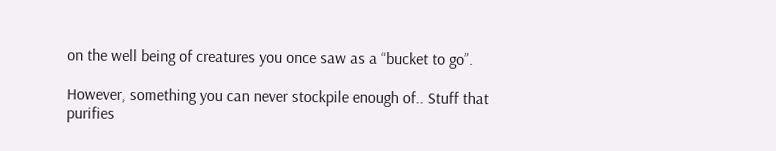on the well being of creatures you once saw as a “bucket to go”.

However, something you can never stockpile enough of.. Stuff that purifies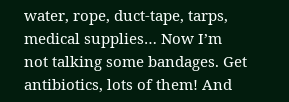water, rope, duct-tape, tarps, medical supplies… Now I’m not talking some bandages. Get antibiotics, lots of them! And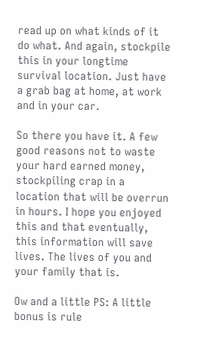read up on what kinds of it do what. And again, stockpile this in your longtime survival location. Just have a grab bag at home, at work and in your car.

So there you have it. A few good reasons not to waste your hard earned money, stockpiling crap in a location that will be overrun in hours. I hope you enjoyed this and that eventually, this information will save lives. The lives of you and your family that is.

Ow and a little PS: A little bonus is rule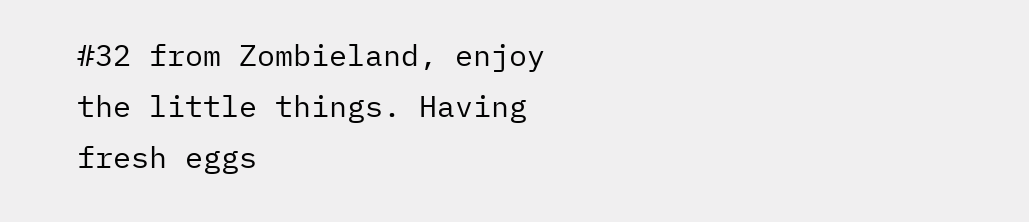#32 from Zombieland, enjoy the little things. Having fresh eggs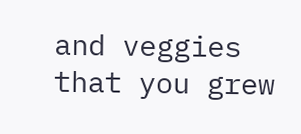and veggies that you grew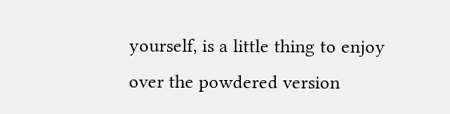yourself, is a little thing to enjoy over the powdered version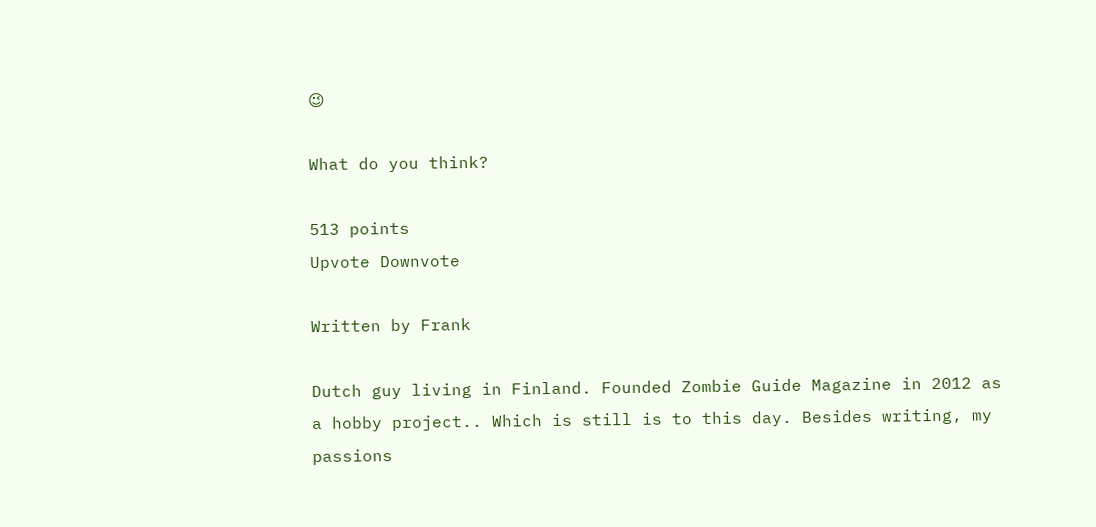😉

What do you think?

513 points
Upvote Downvote

Written by Frank

Dutch guy living in Finland. Founded Zombie Guide Magazine in 2012 as a hobby project.. Which is still is to this day. Besides writing, my passions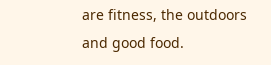are fitness, the outdoors and good food.